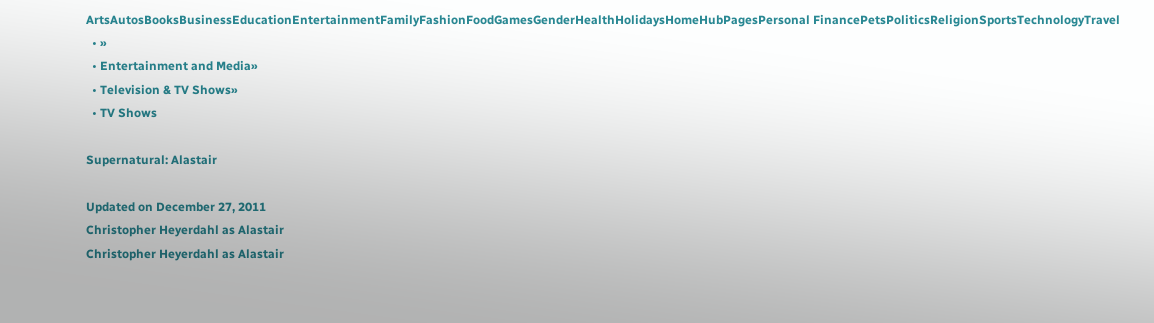ArtsAutosBooksBusinessEducationEntertainmentFamilyFashionFoodGamesGenderHealthHolidaysHomeHubPagesPersonal FinancePetsPoliticsReligionSportsTechnologyTravel
  • »
  • Entertainment and Media»
  • Television & TV Shows»
  • TV Shows

Supernatural: Alastair

Updated on December 27, 2011
Christopher Heyerdahl as Alastair
Christopher Heyerdahl as Alastair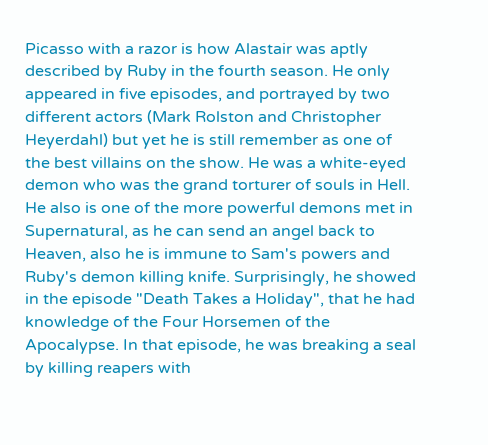Picasso with a razor is how Alastair was aptly described by Ruby in the fourth season. He only appeared in five episodes, and portrayed by two different actors (Mark Rolston and Christopher Heyerdahl) but yet he is still remember as one of the best villains on the show. He was a white-eyed demon who was the grand torturer of souls in Hell. He also is one of the more powerful demons met in Supernatural, as he can send an angel back to Heaven, also he is immune to Sam's powers and Ruby's demon killing knife. Surprisingly, he showed in the episode "Death Takes a Holiday", that he had knowledge of the Four Horsemen of the Apocalypse. In that episode, he was breaking a seal by killing reapers with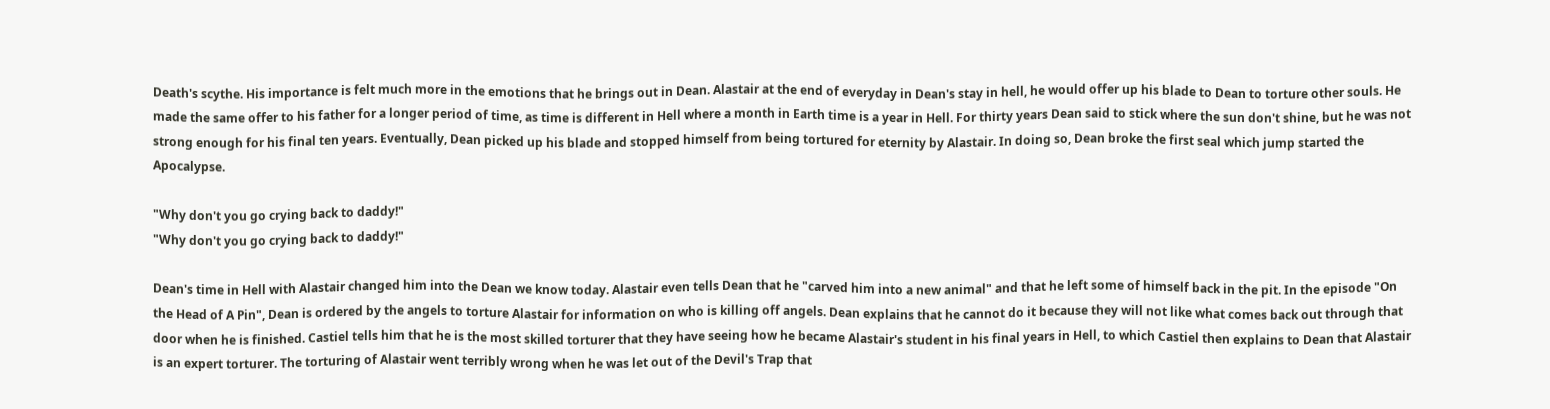Death's scythe. His importance is felt much more in the emotions that he brings out in Dean. Alastair at the end of everyday in Dean's stay in hell, he would offer up his blade to Dean to torture other souls. He made the same offer to his father for a longer period of time, as time is different in Hell where a month in Earth time is a year in Hell. For thirty years Dean said to stick where the sun don't shine, but he was not strong enough for his final ten years. Eventually, Dean picked up his blade and stopped himself from being tortured for eternity by Alastair. In doing so, Dean broke the first seal which jump started the Apocalypse.

"Why don't you go crying back to daddy!"
"Why don't you go crying back to daddy!"

Dean's time in Hell with Alastair changed him into the Dean we know today. Alastair even tells Dean that he "carved him into a new animal" and that he left some of himself back in the pit. In the episode "On the Head of A Pin", Dean is ordered by the angels to torture Alastair for information on who is killing off angels. Dean explains that he cannot do it because they will not like what comes back out through that door when he is finished. Castiel tells him that he is the most skilled torturer that they have seeing how he became Alastair's student in his final years in Hell, to which Castiel then explains to Dean that Alastair is an expert torturer. The torturing of Alastair went terribly wrong when he was let out of the Devil's Trap that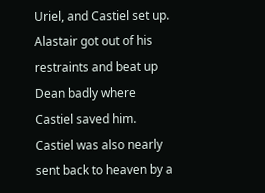Uriel, and Castiel set up. Alastair got out of his restraints and beat up Dean badly where Castiel saved him. Castiel was also nearly sent back to heaven by a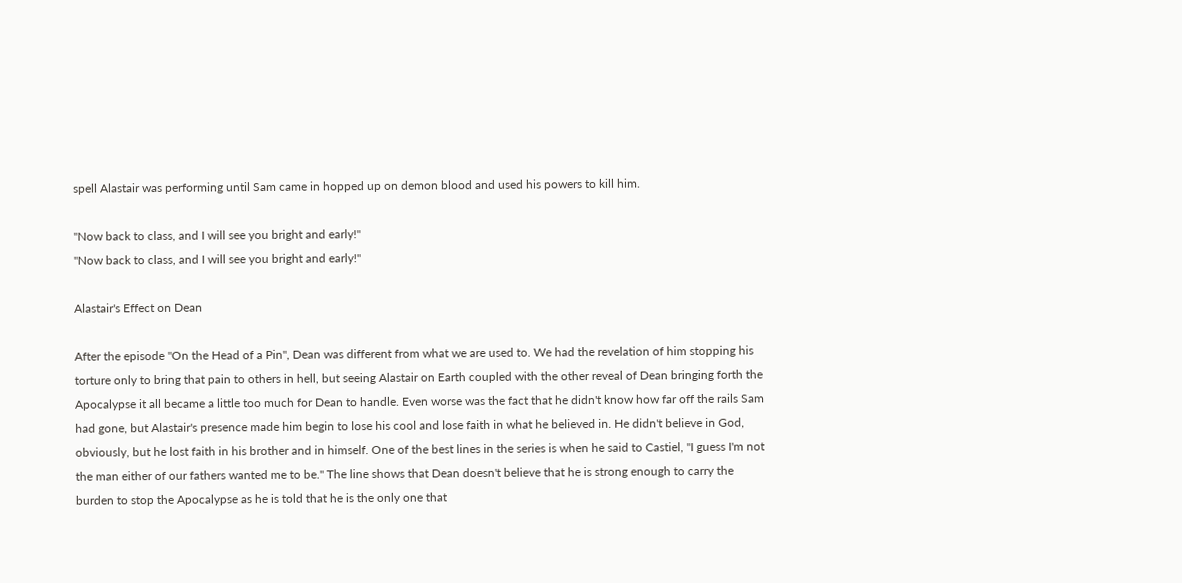spell Alastair was performing until Sam came in hopped up on demon blood and used his powers to kill him.

"Now back to class, and I will see you bright and early!"
"Now back to class, and I will see you bright and early!"

Alastair's Effect on Dean

After the episode "On the Head of a Pin", Dean was different from what we are used to. We had the revelation of him stopping his torture only to bring that pain to others in hell, but seeing Alastair on Earth coupled with the other reveal of Dean bringing forth the Apocalypse it all became a little too much for Dean to handle. Even worse was the fact that he didn't know how far off the rails Sam had gone, but Alastair's presence made him begin to lose his cool and lose faith in what he believed in. He didn't believe in God, obviously, but he lost faith in his brother and in himself. One of the best lines in the series is when he said to Castiel, "I guess I'm not the man either of our fathers wanted me to be." The line shows that Dean doesn't believe that he is strong enough to carry the burden to stop the Apocalypse as he is told that he is the only one that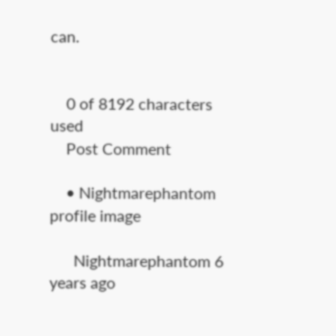can.


    0 of 8192 characters used
    Post Comment

    • Nightmarephantom profile image

      Nightmarephantom 6 years ago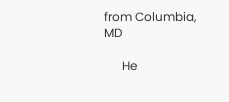from Columbia, MD

      He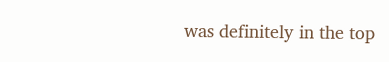was definitely in the top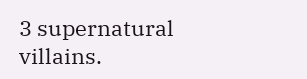3 supernatural villains.